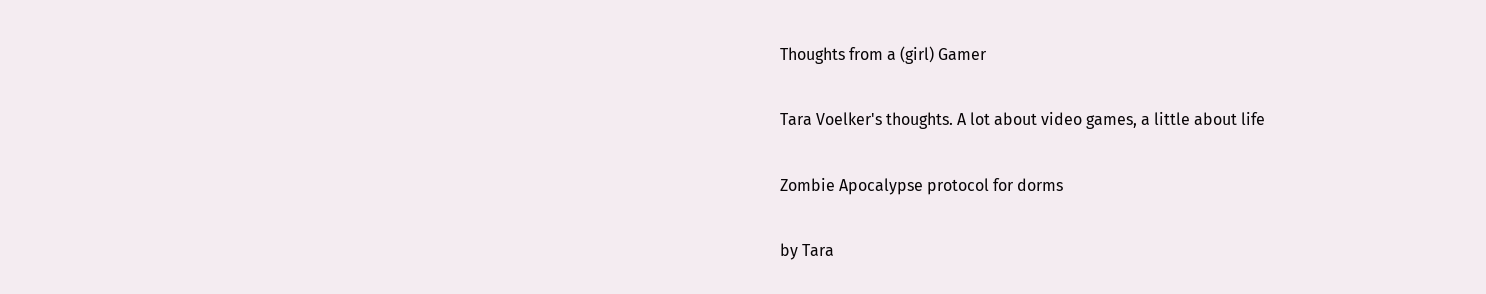Thoughts from a (girl) Gamer

Tara Voelker's thoughts. A lot about video games, a little about life

Zombie Apocalypse protocol for dorms

by Tara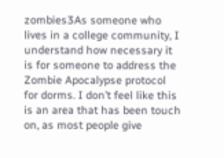zombies3As someone who lives in a college community, I understand how necessary it is for someone to address the Zombie Apocalypse protocol for dorms. I don’t feel like this is an area that has been touch on, as most people give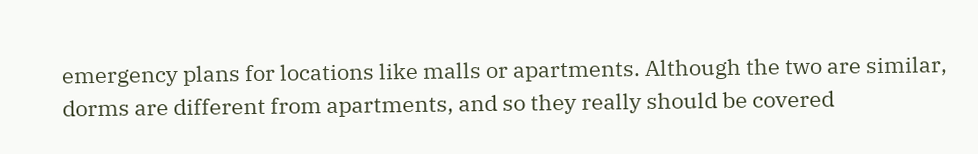emergency plans for locations like malls or apartments. Although the two are similar, dorms are different from apartments, and so they really should be covered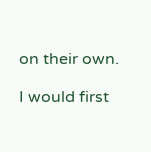on their own.

I would first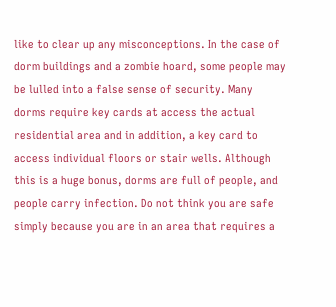like to clear up any misconceptions. In the case of dorm buildings and a zombie hoard, some people may be lulled into a false sense of security. Many dorms require key cards at access the actual residential area and in addition, a key card to access individual floors or stair wells. Although this is a huge bonus, dorms are full of people, and people carry infection. Do not think you are safe simply because you are in an area that requires a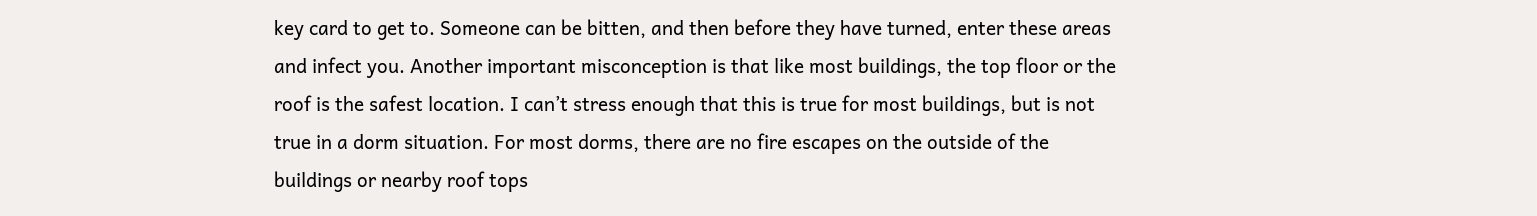key card to get to. Someone can be bitten, and then before they have turned, enter these areas and infect you. Another important misconception is that like most buildings, the top floor or the roof is the safest location. I can’t stress enough that this is true for most buildings, but is not true in a dorm situation. For most dorms, there are no fire escapes on the outside of the buildings or nearby roof tops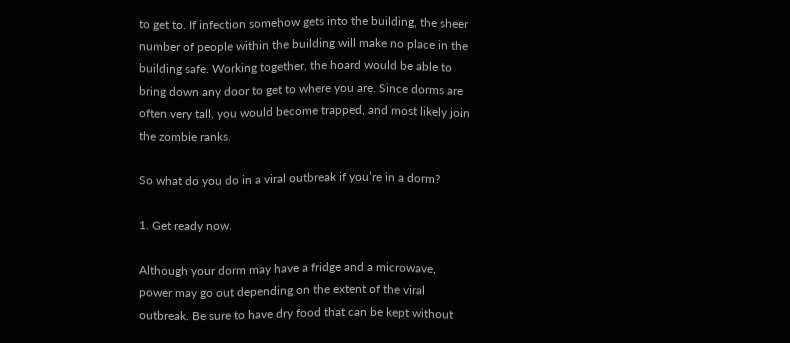to get to. If infection somehow gets into the building, the sheer number of people within the building will make no place in the building safe. Working together, the hoard would be able to bring down any door to get to where you are. Since dorms are often very tall, you would become trapped, and most likely join the zombie ranks.

So what do you do in a viral outbreak if you’re in a dorm?

1. Get ready now.

Although your dorm may have a fridge and a microwave, power may go out depending on the extent of the viral outbreak. Be sure to have dry food that can be kept without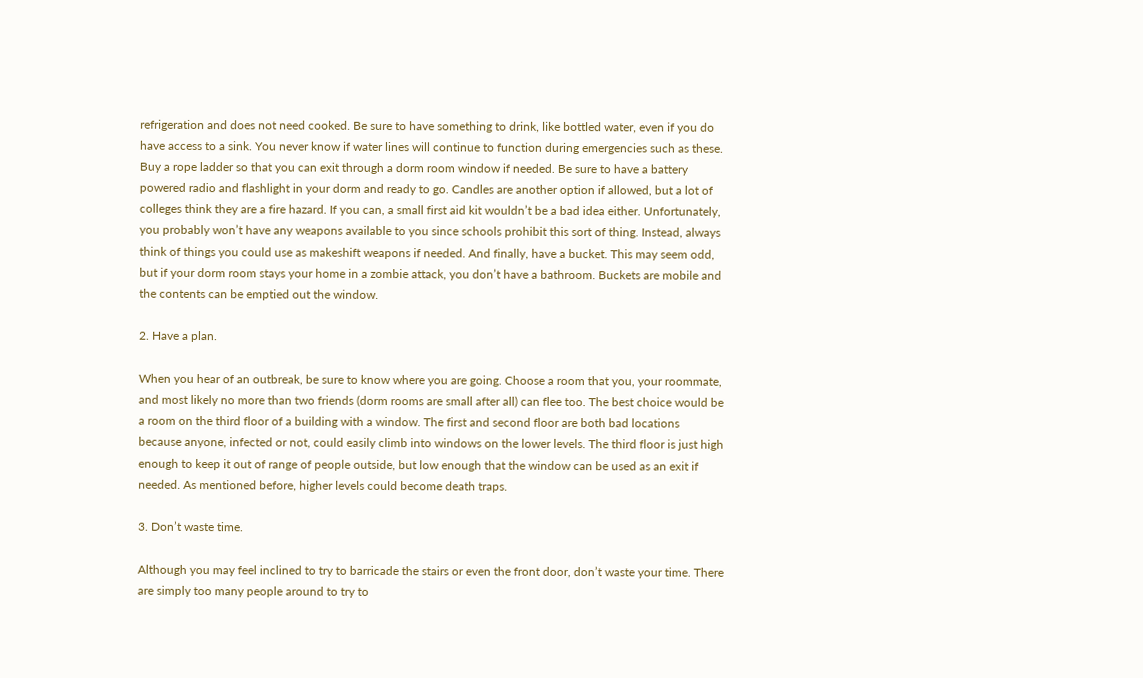refrigeration and does not need cooked. Be sure to have something to drink, like bottled water, even if you do have access to a sink. You never know if water lines will continue to function during emergencies such as these. Buy a rope ladder so that you can exit through a dorm room window if needed. Be sure to have a battery powered radio and flashlight in your dorm and ready to go. Candles are another option if allowed, but a lot of colleges think they are a fire hazard. If you can, a small first aid kit wouldn’t be a bad idea either. Unfortunately, you probably won’t have any weapons available to you since schools prohibit this sort of thing. Instead, always think of things you could use as makeshift weapons if needed. And finally, have a bucket. This may seem odd, but if your dorm room stays your home in a zombie attack, you don’t have a bathroom. Buckets are mobile and the contents can be emptied out the window.

2. Have a plan.

When you hear of an outbreak, be sure to know where you are going. Choose a room that you, your roommate, and most likely no more than two friends (dorm rooms are small after all) can flee too. The best choice would be a room on the third floor of a building with a window. The first and second floor are both bad locations because anyone, infected or not, could easily climb into windows on the lower levels. The third floor is just high enough to keep it out of range of people outside, but low enough that the window can be used as an exit if needed. As mentioned before, higher levels could become death traps.

3. Don’t waste time.

Although you may feel inclined to try to barricade the stairs or even the front door, don’t waste your time. There are simply too many people around to try to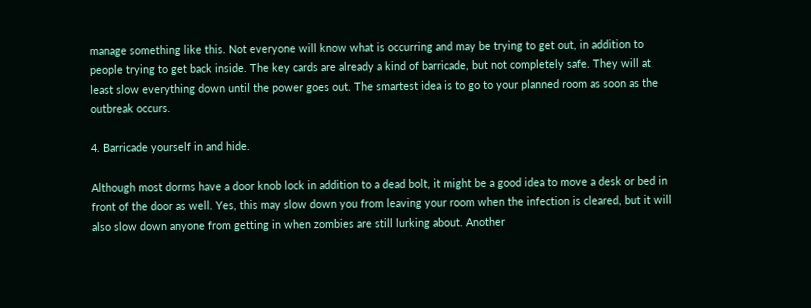manage something like this. Not everyone will know what is occurring and may be trying to get out, in addition to people trying to get back inside. The key cards are already a kind of barricade, but not completely safe. They will at least slow everything down until the power goes out. The smartest idea is to go to your planned room as soon as the outbreak occurs.

4. Barricade yourself in and hide.

Although most dorms have a door knob lock in addition to a dead bolt, it might be a good idea to move a desk or bed in front of the door as well. Yes, this may slow down you from leaving your room when the infection is cleared, but it will also slow down anyone from getting in when zombies are still lurking about. Another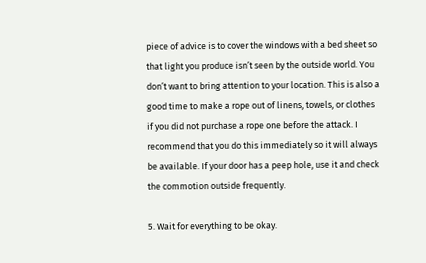piece of advice is to cover the windows with a bed sheet so that light you produce isn’t seen by the outside world. You don’t want to bring attention to your location. This is also a good time to make a rope out of linens, towels, or clothes if you did not purchase a rope one before the attack. I recommend that you do this immediately so it will always be available. If your door has a peep hole, use it and check the commotion outside frequently.

5. Wait for everything to be okay.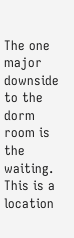The one major downside to the dorm room is the waiting. This is a location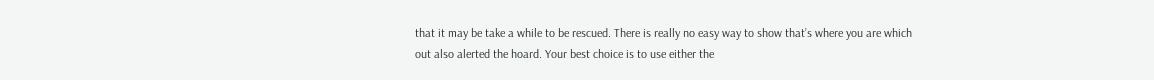that it may be take a while to be rescued. There is really no easy way to show that’s where you are which out also alerted the hoard. Your best choice is to use either the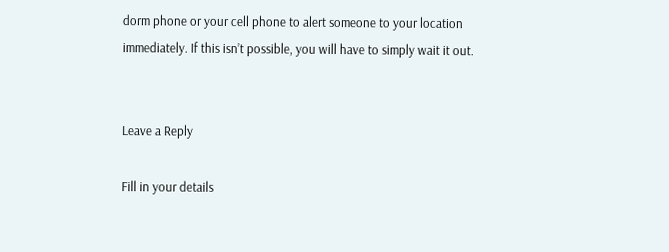dorm phone or your cell phone to alert someone to your location immediately. If this isn’t possible, you will have to simply wait it out.


Leave a Reply

Fill in your details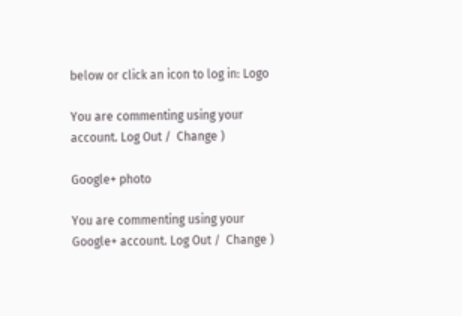below or click an icon to log in: Logo

You are commenting using your account. Log Out /  Change )

Google+ photo

You are commenting using your Google+ account. Log Out /  Change )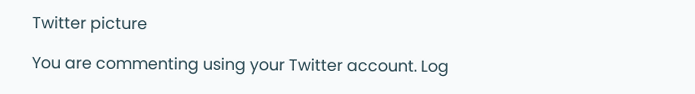Twitter picture

You are commenting using your Twitter account. Log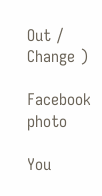Out /  Change )

Facebook photo

You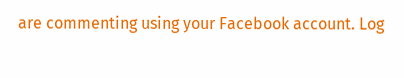are commenting using your Facebook account. Log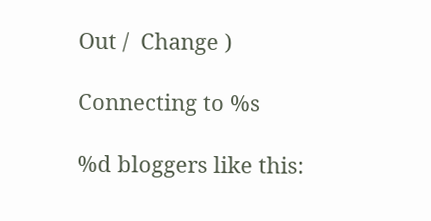Out /  Change )

Connecting to %s

%d bloggers like this: